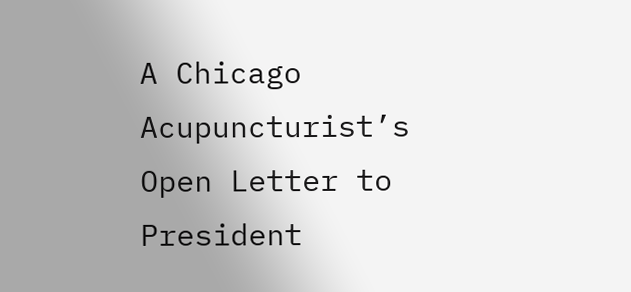A Chicago Acupuncturist’s Open Letter to President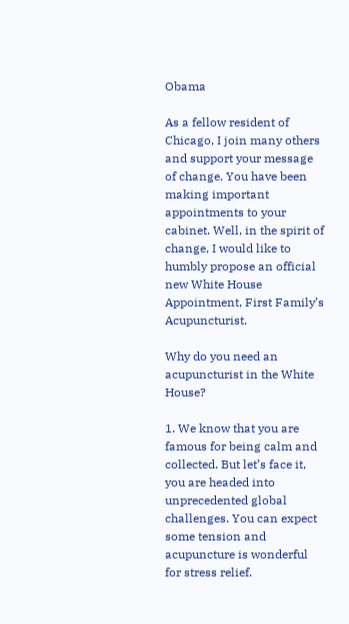Obama

As a fellow resident of Chicago, I join many others and support your message of change. You have been making important appointments to your cabinet. Well, in the spirit of change, I would like to humbly propose an official new White House Appointment, First Family’s Acupuncturist.

Why do you need an acupuncturist in the White House?

1. We know that you are famous for being calm and collected. But let’s face it, you are headed into unprecedented global challenges. You can expect some tension and acupuncture is wonderful for stress relief.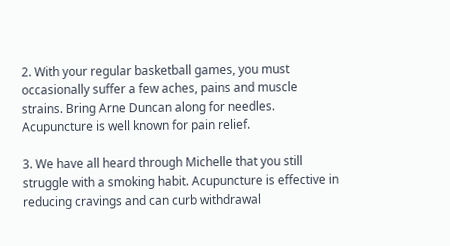2. With your regular basketball games, you must occasionally suffer a few aches, pains and muscle strains. Bring Arne Duncan along for needles. Acupuncture is well known for pain relief.

3. We have all heard through Michelle that you still struggle with a smoking habit. Acupuncture is effective in reducing cravings and can curb withdrawal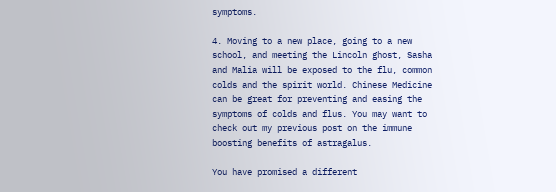symptoms.

4. Moving to a new place, going to a new school, and meeting the Lincoln ghost, Sasha and Malia will be exposed to the flu, common colds and the spirit world. Chinese Medicine can be great for preventing and easing the symptoms of colds and flus. You may want to check out my previous post on the immune boosting benefits of astragalus.

You have promised a different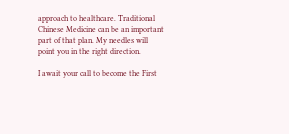approach to healthcare. Traditional Chinese Medicine can be an important part of that plan. My needles will point you in the right direction.

I await your call to become the First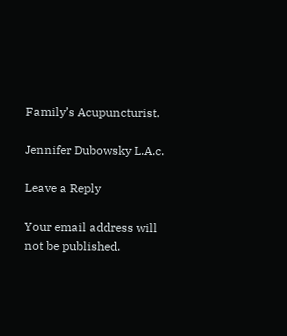Family’s Acupuncturist.

Jennifer Dubowsky L.A.c.

Leave a Reply

Your email address will not be published.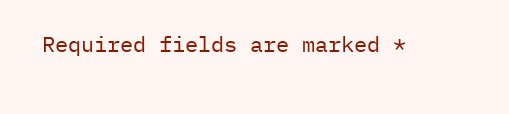Required fields are marked *